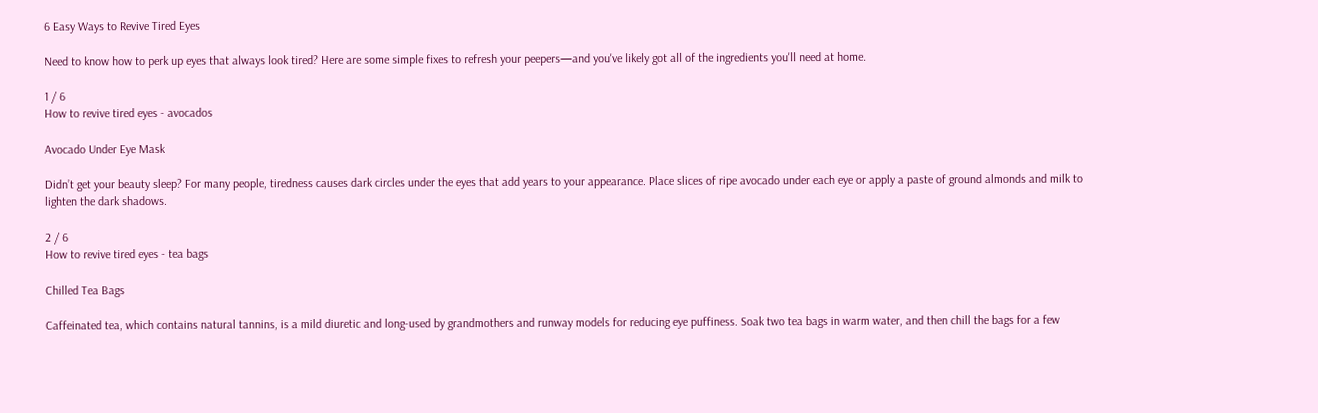6 Easy Ways to Revive Tired Eyes

Need to know how to perk up eyes that always look tired? Here are some simple fixes to refresh your peepers—and you've likely got all of the ingredients you'll need at home.

1 / 6
How to revive tired eyes - avocados

Avocado Under Eye Mask

Didn’t get your beauty sleep? For many people, tiredness causes dark circles under the eyes that add years to your appearance. Place slices of ripe avocado under each eye or apply a paste of ground almonds and milk to lighten the dark shadows.

2 / 6
How to revive tired eyes - tea bags

Chilled Tea Bags

Caffeinated tea, which contains natural tannins, is a mild diuretic and long-used by grandmothers and runway models for reducing eye puffiness. Soak two tea bags in warm water, and then chill the bags for a few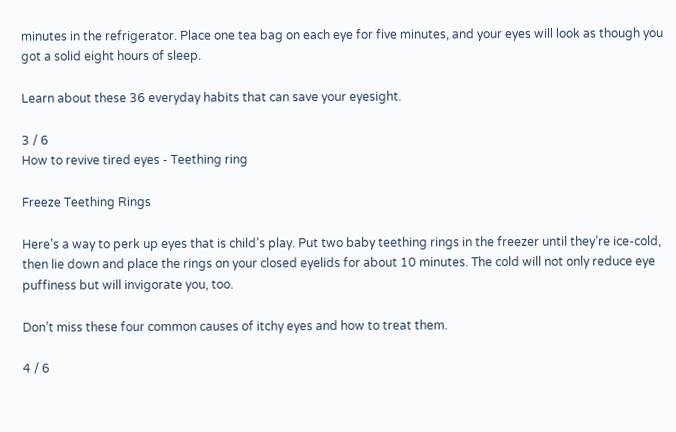minutes in the refrigerator. Place one tea bag on each eye for five minutes, and your eyes will look as though you got a solid eight hours of sleep.

Learn about these 36 everyday habits that can save your eyesight.

3 / 6
How to revive tired eyes - Teething ring

Freeze Teething Rings

Here’s a way to perk up eyes that is child’s play. Put two baby teething rings in the freezer until they’re ice-cold, then lie down and place the rings on your closed eyelids for about 10 minutes. The cold will not only reduce eye puffiness but will invigorate you, too.

Don’t miss these four common causes of itchy eyes and how to treat them.

4 / 6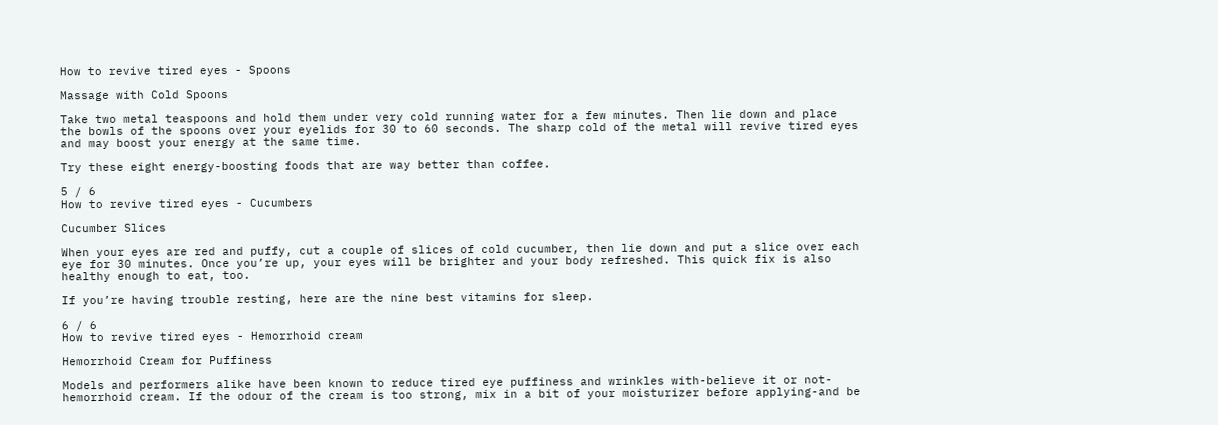How to revive tired eyes - Spoons

Massage with Cold Spoons

Take two metal teaspoons and hold them under very cold running water for a few minutes. Then lie down and place the bowls of the spoons over your eyelids for 30 to 60 seconds. The sharp cold of the metal will revive tired eyes and may boost your energy at the same time.

Try these eight energy-boosting foods that are way better than coffee.

5 / 6
How to revive tired eyes - Cucumbers

Cucumber Slices

When your eyes are red and puffy, cut a couple of slices of cold cucumber, then lie down and put a slice over each eye for 30 minutes. Once you’re up, your eyes will be brighter and your body refreshed. This quick fix is also healthy enough to eat, too.

If you’re having trouble resting, here are the nine best vitamins for sleep.

6 / 6
How to revive tired eyes - Hemorrhoid cream

Hemorrhoid Cream for Puffiness

Models and performers alike have been known to reduce tired eye puffiness and wrinkles with-believe it or not-hemorrhoid cream. If the odour of the cream is too strong, mix in a bit of your moisturizer before applying-and be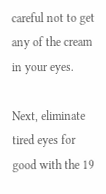careful not to get any of the cream in your eyes.

Next, eliminate tired eyes for good with the 19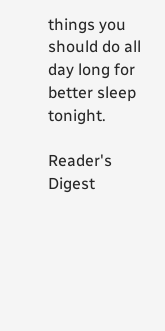things you should do all day long for better sleep tonight.

Reader's Digest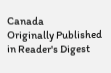Canada
Originally Published in Reader's Digest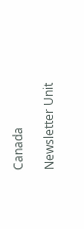Canada

Newsletter Unit